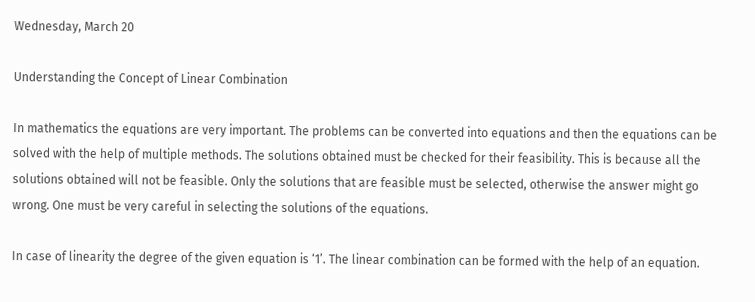Wednesday, March 20

Understanding the Concept of Linear Combination

In mathematics the equations are very important. The problems can be converted into equations and then the equations can be solved with the help of multiple methods. The solutions obtained must be checked for their feasibility. This is because all the solutions obtained will not be feasible. Only the solutions that are feasible must be selected, otherwise the answer might go wrong. One must be very careful in selecting the solutions of the equations.

In case of linearity the degree of the given equation is ‘1’. The linear combination can be formed with the help of an equation.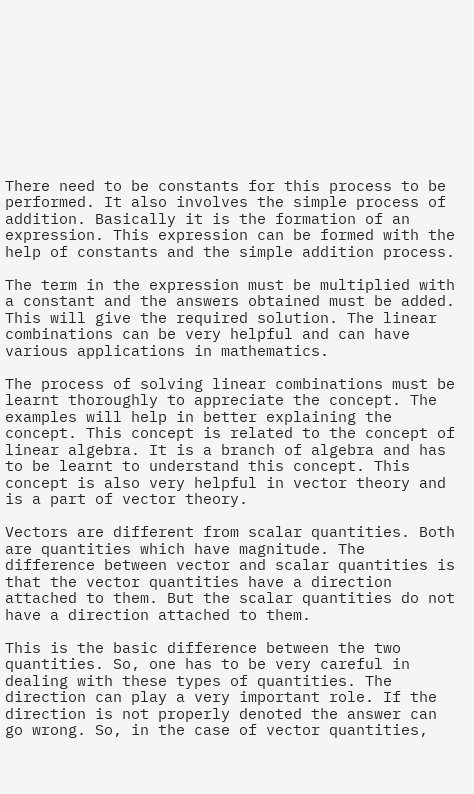There need to be constants for this process to be performed. It also involves the simple process of addition. Basically it is the formation of an expression. This expression can be formed with the help of constants and the simple addition process.

The term in the expression must be multiplied with a constant and the answers obtained must be added. This will give the required solution. The linear combinations can be very helpful and can have various applications in mathematics.

The process of solving linear combinations must be learnt thoroughly to appreciate the concept. The examples will help in better explaining the concept. This concept is related to the concept of linear algebra. It is a branch of algebra and has to be learnt to understand this concept. This concept is also very helpful in vector theory and is a part of vector theory.

Vectors are different from scalar quantities. Both are quantities which have magnitude. The difference between vector and scalar quantities is that the vector quantities have a direction attached to them. But the scalar quantities do not have a direction attached to them.

This is the basic difference between the two quantities. So, one has to be very careful in dealing with these types of quantities. The direction can play a very important role. If the direction is not properly denoted the answer can go wrong. So, in the case of vector quantities,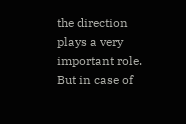the direction plays a very important role. But in case of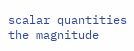scalar quantities the magnitude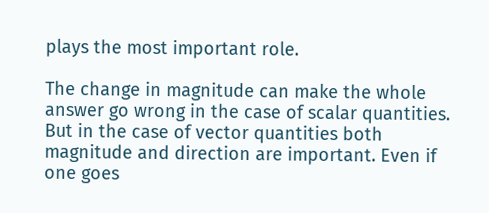plays the most important role.

The change in magnitude can make the whole answer go wrong in the case of scalar quantities. But in the case of vector quantities both magnitude and direction are important. Even if one goes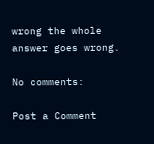wrong the whole answer goes wrong.

No comments:

Post a Comment